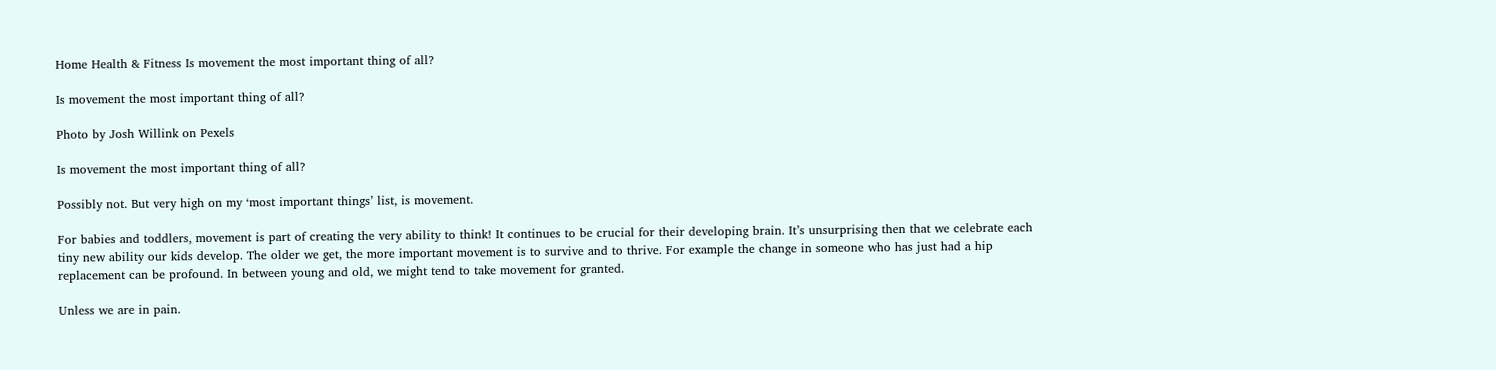Home Health & Fitness Is movement the most important thing of all?

Is movement the most important thing of all?

Photo by Josh Willink on Pexels

Is movement the most important thing of all?

Possibly not. But very high on my ‘most important things’ list, is movement.

For babies and toddlers, movement is part of creating the very ability to think! It continues to be crucial for their developing brain. It’s unsurprising then that we celebrate each tiny new ability our kids develop. The older we get, the more important movement is to survive and to thrive. For example the change in someone who has just had a hip replacement can be profound. In between young and old, we might tend to take movement for granted.

Unless we are in pain.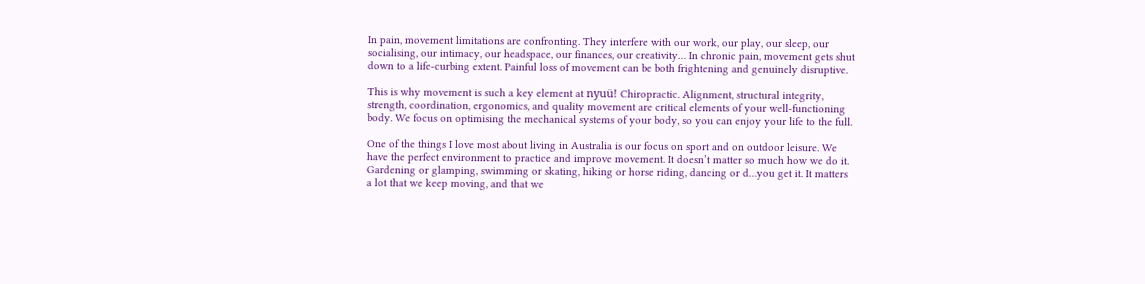In pain, movement limitations are confronting. They interfere with our work, our play, our sleep, our socialising, our intimacy, our headspace, our finances, our creativity… In chronic pain, movement gets shut down to a life-curbing extent. Painful loss of movement can be both frightening and genuinely disruptive.

This is why movement is such a key element at nyuü! Chiropractic. Alignment, structural integrity, strength, coordination, ergonomics, and quality movement are critical elements of your well-functioning body. We focus on optimising the mechanical systems of your body, so you can enjoy your life to the full.

One of the things I love most about living in Australia is our focus on sport and on outdoor leisure. We have the perfect environment to practice and improve movement. It doesn’t matter so much how we do it. Gardening or glamping, swimming or skating, hiking or horse riding, dancing or d…you get it. It matters a lot that we keep moving, and that we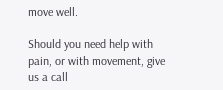move well.

Should you need help with pain, or with movement, give us a call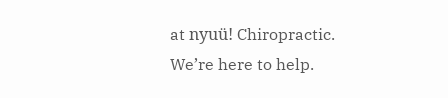at nyuü! Chiropractic. We’re here to help.